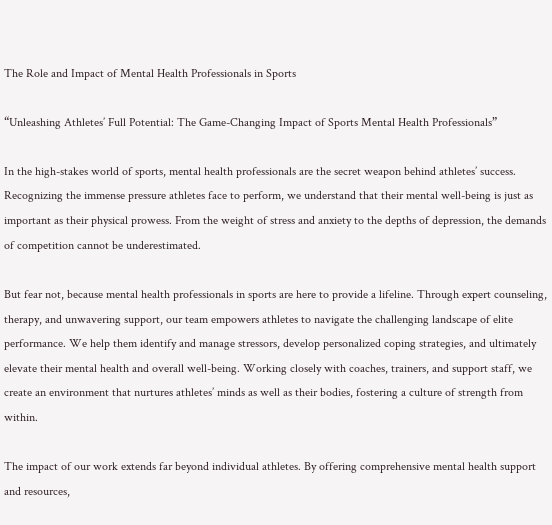The Role and Impact of Mental Health Professionals in Sports

“Unleashing Athletes’ Full Potential: The Game-Changing Impact of Sports Mental Health Professionals”

In the high-stakes world of sports, mental health professionals are the secret weapon behind athletes’ success. Recognizing the immense pressure athletes face to perform, we understand that their mental well-being is just as important as their physical prowess. From the weight of stress and anxiety to the depths of depression, the demands of competition cannot be underestimated.

But fear not, because mental health professionals in sports are here to provide a lifeline. Through expert counseling, therapy, and unwavering support, our team empowers athletes to navigate the challenging landscape of elite performance. We help them identify and manage stressors, develop personalized coping strategies, and ultimately elevate their mental health and overall well-being. Working closely with coaches, trainers, and support staff, we create an environment that nurtures athletes’ minds as well as their bodies, fostering a culture of strength from within.

The impact of our work extends far beyond individual athletes. By offering comprehensive mental health support and resources,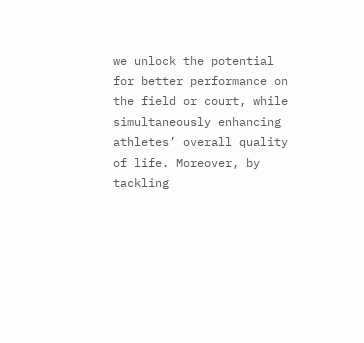we unlock the potential for better performance on the field or court, while simultaneously enhancing athletes’ overall quality of life. Moreover, by tackling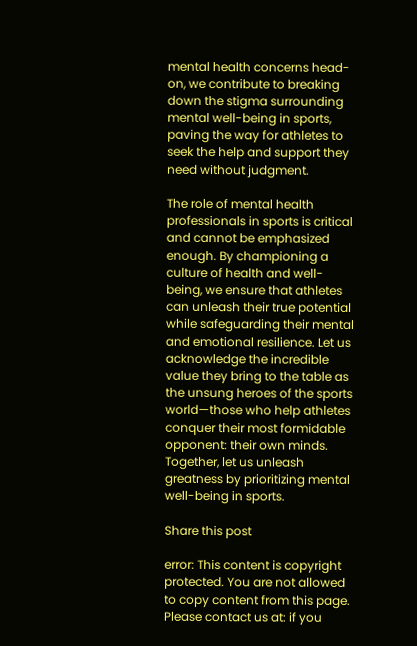mental health concerns head-on, we contribute to breaking down the stigma surrounding mental well-being in sports, paving the way for athletes to seek the help and support they need without judgment.

The role of mental health professionals in sports is critical and cannot be emphasized enough. By championing a culture of health and well-being, we ensure that athletes can unleash their true potential while safeguarding their mental and emotional resilience. Let us acknowledge the incredible value they bring to the table as the unsung heroes of the sports world—those who help athletes conquer their most formidable opponent: their own minds. Together, let us unleash greatness by prioritizing mental well-being in sports.

Share this post

error: This content is copyright protected. You are not allowed to copy content from this page. Please contact us at: if you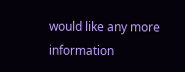would like any more information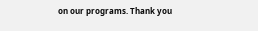on our programs. Thank you